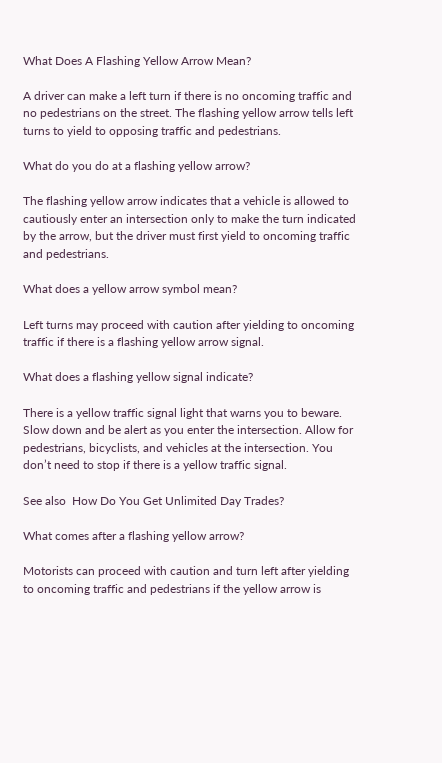What Does A Flashing Yellow Arrow Mean?

A driver can make a left turn if there is no oncoming traffic and no pedestrians on the street. The flashing yellow arrow tells left turns to yield to opposing traffic and pedestrians.

What do you do at a flashing yellow arrow?

The flashing yellow arrow indicates that a vehicle is allowed to cautiously enter an intersection only to make the turn indicated by the arrow, but the driver must first yield to oncoming traffic and pedestrians.

What does a yellow arrow symbol mean?

Left turns may proceed with caution after yielding to oncoming traffic if there is a flashing yellow arrow signal.

What does a flashing yellow signal indicate?

There is a yellow traffic signal light that warns you to beware. Slow down and be alert as you enter the intersection. Allow for pedestrians, bicyclists, and vehicles at the intersection. You don’t need to stop if there is a yellow traffic signal.

See also  How Do You Get Unlimited Day Trades?

What comes after a flashing yellow arrow?

Motorists can proceed with caution and turn left after yielding to oncoming traffic and pedestrians if the yellow arrow is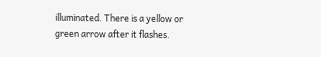illuminated. There is a yellow or green arrow after it flashes.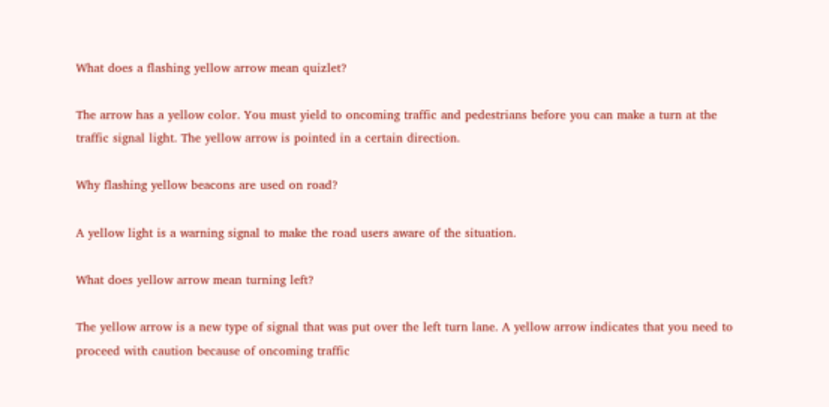What does a flashing yellow arrow mean quizlet?

The arrow has a yellow color. You must yield to oncoming traffic and pedestrians before you can make a turn at the traffic signal light. The yellow arrow is pointed in a certain direction.

Why flashing yellow beacons are used on road?

A yellow light is a warning signal to make the road users aware of the situation.

What does yellow arrow mean turning left?

The yellow arrow is a new type of signal that was put over the left turn lane. A yellow arrow indicates that you need to proceed with caution because of oncoming traffic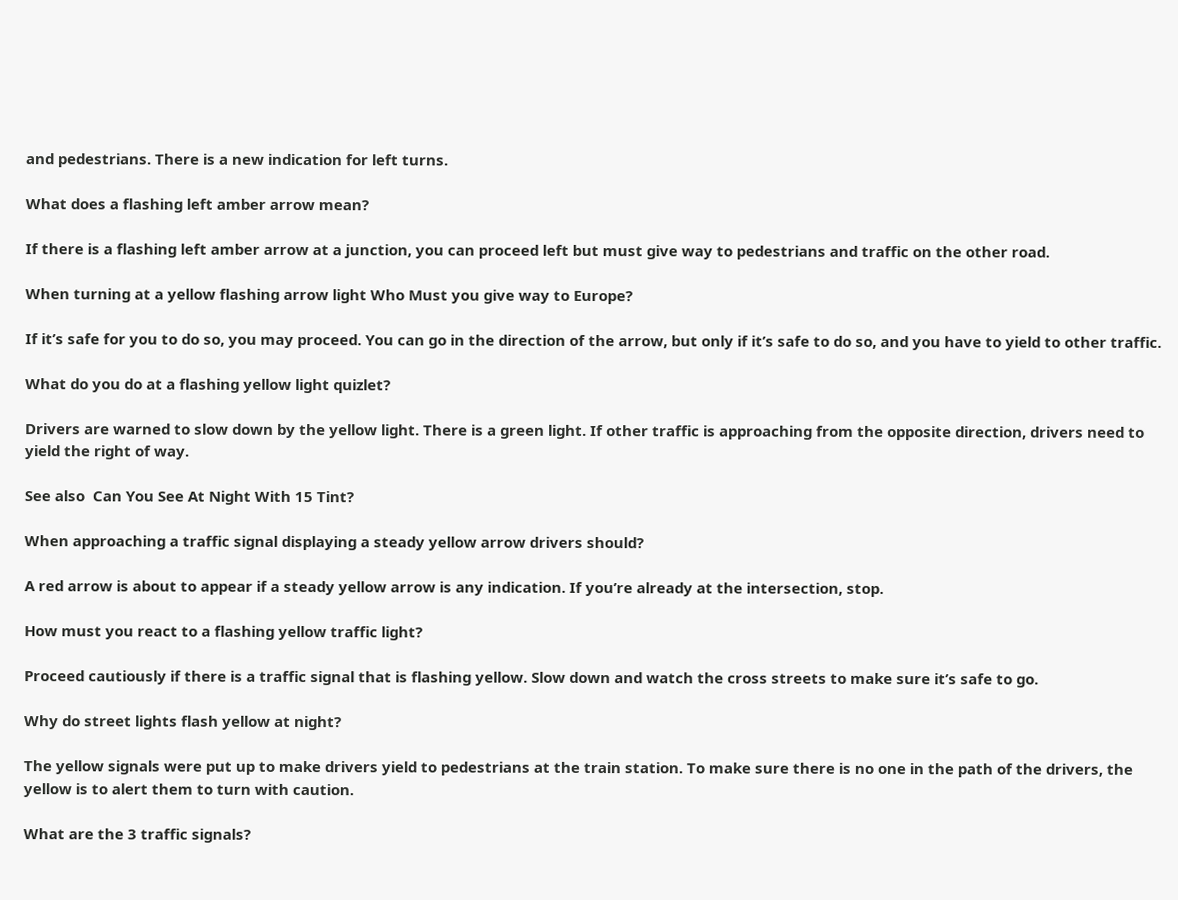and pedestrians. There is a new indication for left turns.

What does a flashing left amber arrow mean?

If there is a flashing left amber arrow at a junction, you can proceed left but must give way to pedestrians and traffic on the other road.

When turning at a yellow flashing arrow light Who Must you give way to Europe?

If it’s safe for you to do so, you may proceed. You can go in the direction of the arrow, but only if it’s safe to do so, and you have to yield to other traffic.

What do you do at a flashing yellow light quizlet?

Drivers are warned to slow down by the yellow light. There is a green light. If other traffic is approaching from the opposite direction, drivers need to yield the right of way.

See also  Can You See At Night With 15 Tint?

When approaching a traffic signal displaying a steady yellow arrow drivers should?

A red arrow is about to appear if a steady yellow arrow is any indication. If you’re already at the intersection, stop.

How must you react to a flashing yellow traffic light?

Proceed cautiously if there is a traffic signal that is flashing yellow. Slow down and watch the cross streets to make sure it’s safe to go.

Why do street lights flash yellow at night?

The yellow signals were put up to make drivers yield to pedestrians at the train station. To make sure there is no one in the path of the drivers, the yellow is to alert them to turn with caution.

What are the 3 traffic signals?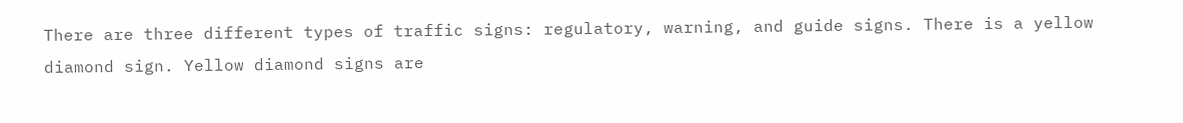There are three different types of traffic signs: regulatory, warning, and guide signs. There is a yellow diamond sign. Yellow diamond signs are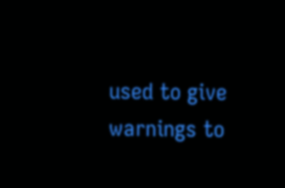used to give warnings to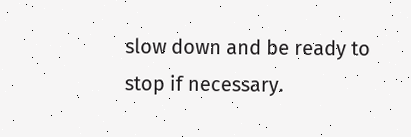slow down and be ready to stop if necessary.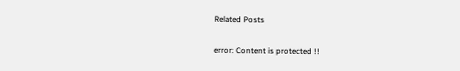Related Posts

error: Content is protected !!